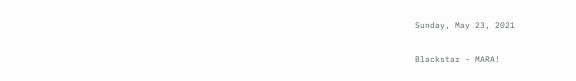Sunday, May 23, 2021

Blackstar - MARA!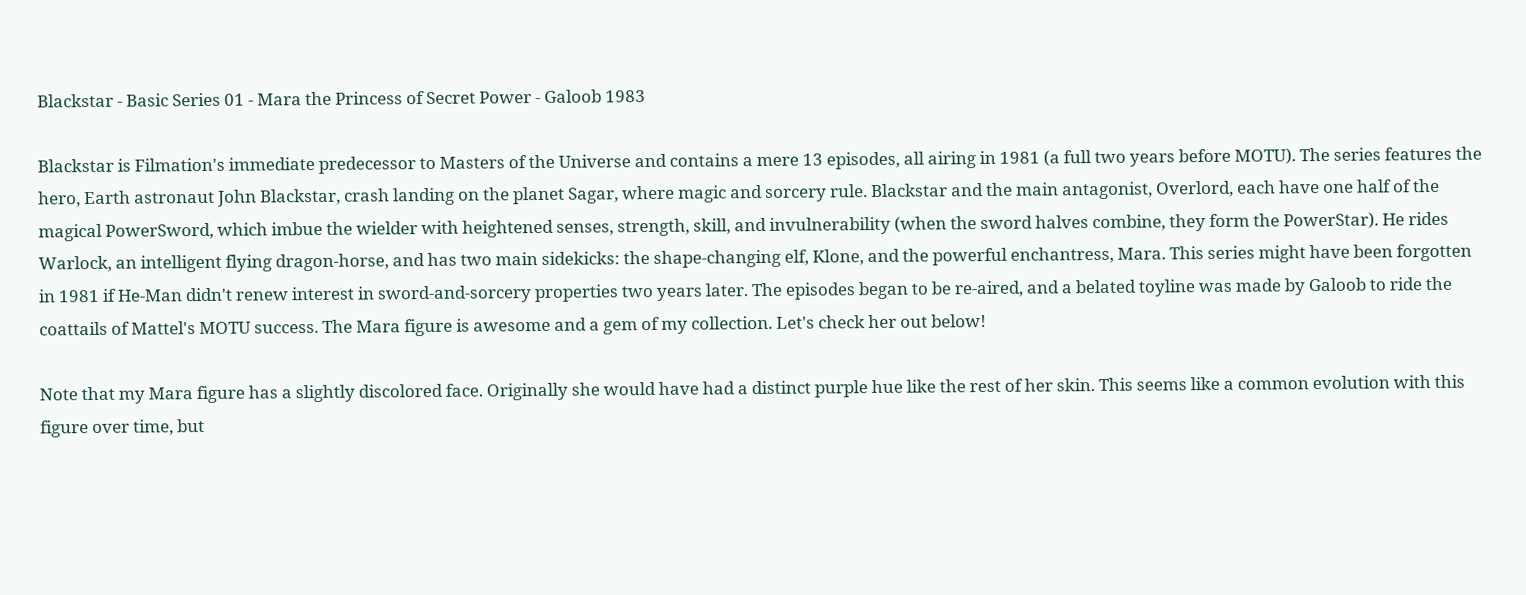Blackstar - Basic Series 01 - Mara the Princess of Secret Power - Galoob 1983

Blackstar is Filmation's immediate predecessor to Masters of the Universe and contains a mere 13 episodes, all airing in 1981 (a full two years before MOTU). The series features the hero, Earth astronaut John Blackstar, crash landing on the planet Sagar, where magic and sorcery rule. Blackstar and the main antagonist, Overlord, each have one half of the magical PowerSword, which imbue the wielder with heightened senses, strength, skill, and invulnerability (when the sword halves combine, they form the PowerStar). He rides Warlock, an intelligent flying dragon-horse, and has two main sidekicks: the shape-changing elf, Klone, and the powerful enchantress, Mara. This series might have been forgotten in 1981 if He-Man didn't renew interest in sword-and-sorcery properties two years later. The episodes began to be re-aired, and a belated toyline was made by Galoob to ride the coattails of Mattel's MOTU success. The Mara figure is awesome and a gem of my collection. Let's check her out below!

Note that my Mara figure has a slightly discolored face. Originally she would have had a distinct purple hue like the rest of her skin. This seems like a common evolution with this figure over time, but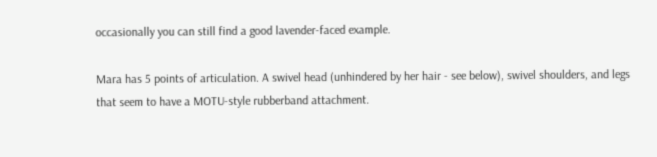occasionally you can still find a good lavender-faced example.

Mara has 5 points of articulation. A swivel head (unhindered by her hair - see below), swivel shoulders, and legs that seem to have a MOTU-style rubberband attachment.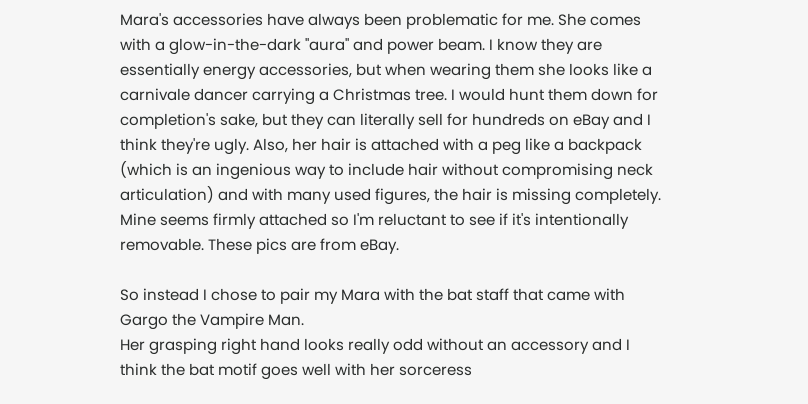Mara's accessories have always been problematic for me. She comes with a glow-in-the-dark "aura" and power beam. I know they are essentially energy accessories, but when wearing them she looks like a carnivale dancer carrying a Christmas tree. I would hunt them down for completion's sake, but they can literally sell for hundreds on eBay and I think they're ugly. Also, her hair is attached with a peg like a backpack (which is an ingenious way to include hair without compromising neck articulation) and with many used figures, the hair is missing completely. Mine seems firmly attached so I'm reluctant to see if it's intentionally removable. These pics are from eBay.

So instead I chose to pair my Mara with the bat staff that came with Gargo the Vampire Man.
Her grasping right hand looks really odd without an accessory and I think the bat motif goes well with her sorceress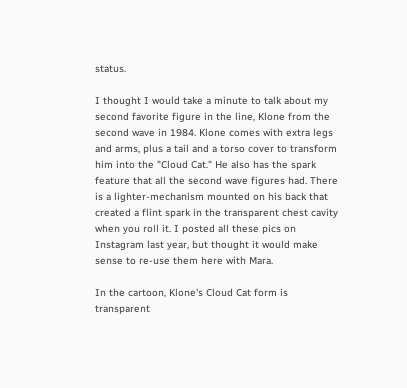status.

I thought I would take a minute to talk about my second favorite figure in the line, Klone from the second wave in 1984. Klone comes with extra legs and arms, plus a tail and a torso cover to transform him into the "Cloud Cat." He also has the spark feature that all the second wave figures had. There is a lighter-mechanism mounted on his back that created a flint spark in the transparent chest cavity when you roll it. I posted all these pics on Instagram last year, but thought it would make sense to re-use them here with Mara.

In the cartoon, Klone's Cloud Cat form is transparent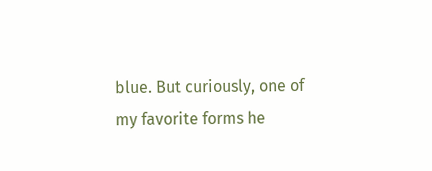blue. But curiously, one of my favorite forms he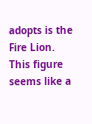adopts is the Fire Lion.
This figure seems like a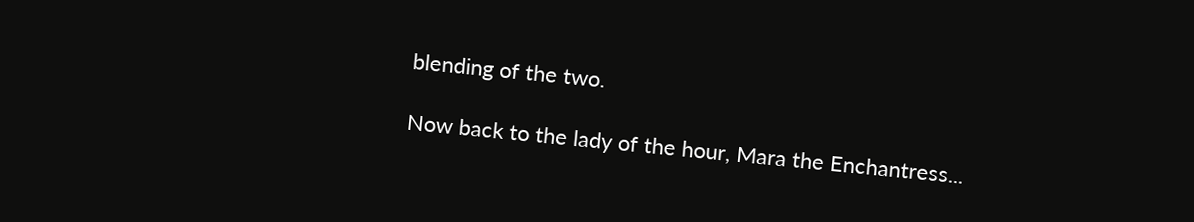blending of the two.

Now back to the lady of the hour, Mara the Enchantress...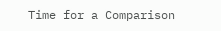Time for a Comparison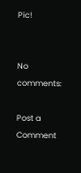Pic!


No comments:

Post a Comment